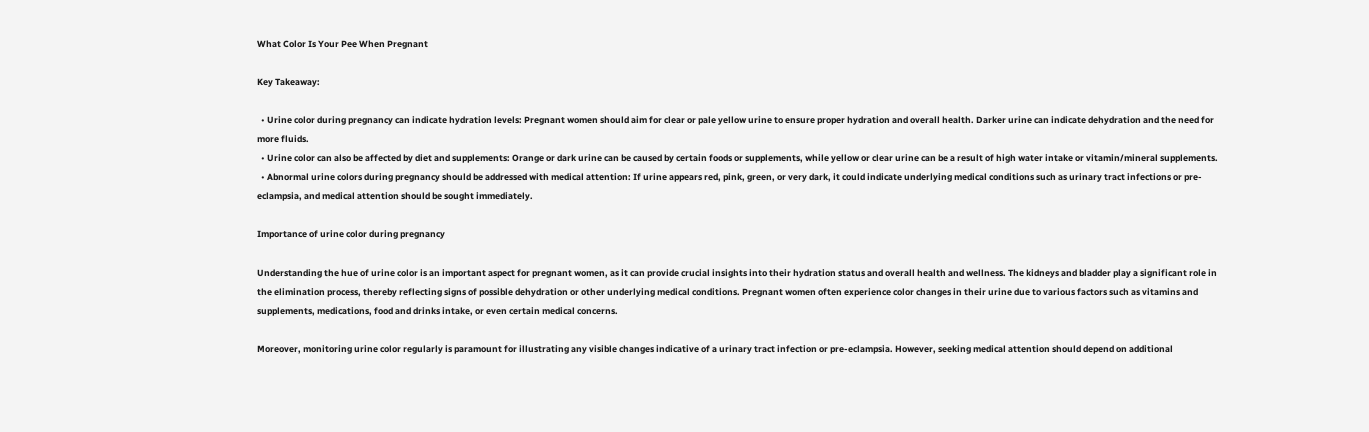What Color Is Your Pee When Pregnant

Key Takeaway:

  • Urine color during pregnancy can indicate hydration levels: Pregnant women should aim for clear or pale yellow urine to ensure proper hydration and overall health. Darker urine can indicate dehydration and the need for more fluids.
  • Urine color can also be affected by diet and supplements: Orange or dark urine can be caused by certain foods or supplements, while yellow or clear urine can be a result of high water intake or vitamin/mineral supplements.
  • Abnormal urine colors during pregnancy should be addressed with medical attention: If urine appears red, pink, green, or very dark, it could indicate underlying medical conditions such as urinary tract infections or pre-eclampsia, and medical attention should be sought immediately.

Importance of urine color during pregnancy

Understanding the hue of urine color is an important aspect for pregnant women, as it can provide crucial insights into their hydration status and overall health and wellness. The kidneys and bladder play a significant role in the elimination process, thereby reflecting signs of possible dehydration or other underlying medical conditions. Pregnant women often experience color changes in their urine due to various factors such as vitamins and supplements, medications, food and drinks intake, or even certain medical concerns.

Moreover, monitoring urine color regularly is paramount for illustrating any visible changes indicative of a urinary tract infection or pre-eclampsia. However, seeking medical attention should depend on additional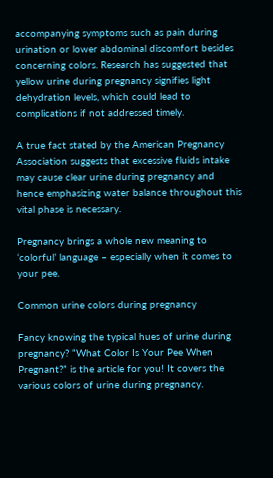accompanying symptoms such as pain during urination or lower abdominal discomfort besides concerning colors. Research has suggested that yellow urine during pregnancy signifies light dehydration levels, which could lead to complications if not addressed timely.

A true fact stated by the American Pregnancy Association suggests that excessive fluids intake may cause clear urine during pregnancy and hence emphasizing water balance throughout this vital phase is necessary.

Pregnancy brings a whole new meaning to ‘colorful’ language – especially when it comes to your pee.

Common urine colors during pregnancy

Fancy knowing the typical hues of urine during pregnancy? “What Color Is Your Pee When Pregnant?” is the article for you! It covers the various colors of urine during pregnancy.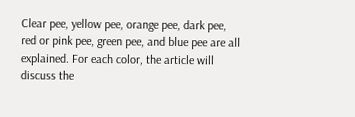Clear pee, yellow pee, orange pee, dark pee, red or pink pee, green pee, and blue pee are all explained. For each color, the article will discuss the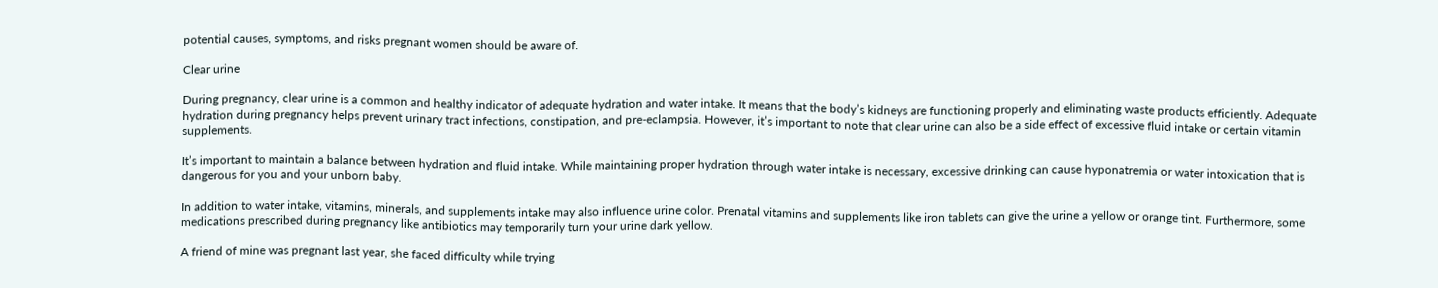potential causes, symptoms, and risks pregnant women should be aware of.

Clear urine

During pregnancy, clear urine is a common and healthy indicator of adequate hydration and water intake. It means that the body’s kidneys are functioning properly and eliminating waste products efficiently. Adequate hydration during pregnancy helps prevent urinary tract infections, constipation, and pre-eclampsia. However, it’s important to note that clear urine can also be a side effect of excessive fluid intake or certain vitamin supplements.

It’s important to maintain a balance between hydration and fluid intake. While maintaining proper hydration through water intake is necessary, excessive drinking can cause hyponatremia or water intoxication that is dangerous for you and your unborn baby.

In addition to water intake, vitamins, minerals, and supplements intake may also influence urine color. Prenatal vitamins and supplements like iron tablets can give the urine a yellow or orange tint. Furthermore, some medications prescribed during pregnancy like antibiotics may temporarily turn your urine dark yellow.

A friend of mine was pregnant last year, she faced difficulty while trying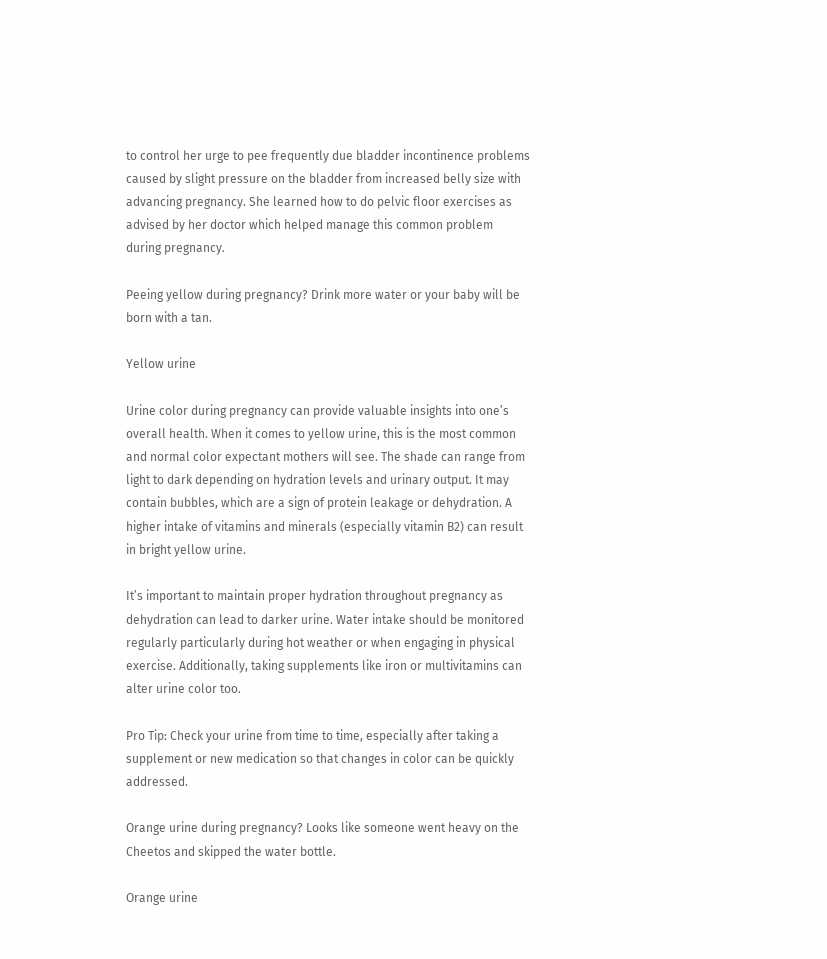to control her urge to pee frequently due bladder incontinence problems caused by slight pressure on the bladder from increased belly size with advancing pregnancy. She learned how to do pelvic floor exercises as advised by her doctor which helped manage this common problem during pregnancy.

Peeing yellow during pregnancy? Drink more water or your baby will be born with a tan.

Yellow urine

Urine color during pregnancy can provide valuable insights into one’s overall health. When it comes to yellow urine, this is the most common and normal color expectant mothers will see. The shade can range from light to dark depending on hydration levels and urinary output. It may contain bubbles, which are a sign of protein leakage or dehydration. A higher intake of vitamins and minerals (especially vitamin B2) can result in bright yellow urine.

It’s important to maintain proper hydration throughout pregnancy as dehydration can lead to darker urine. Water intake should be monitored regularly particularly during hot weather or when engaging in physical exercise. Additionally, taking supplements like iron or multivitamins can alter urine color too.

Pro Tip: Check your urine from time to time, especially after taking a supplement or new medication so that changes in color can be quickly addressed.

Orange urine during pregnancy? Looks like someone went heavy on the Cheetos and skipped the water bottle.

Orange urine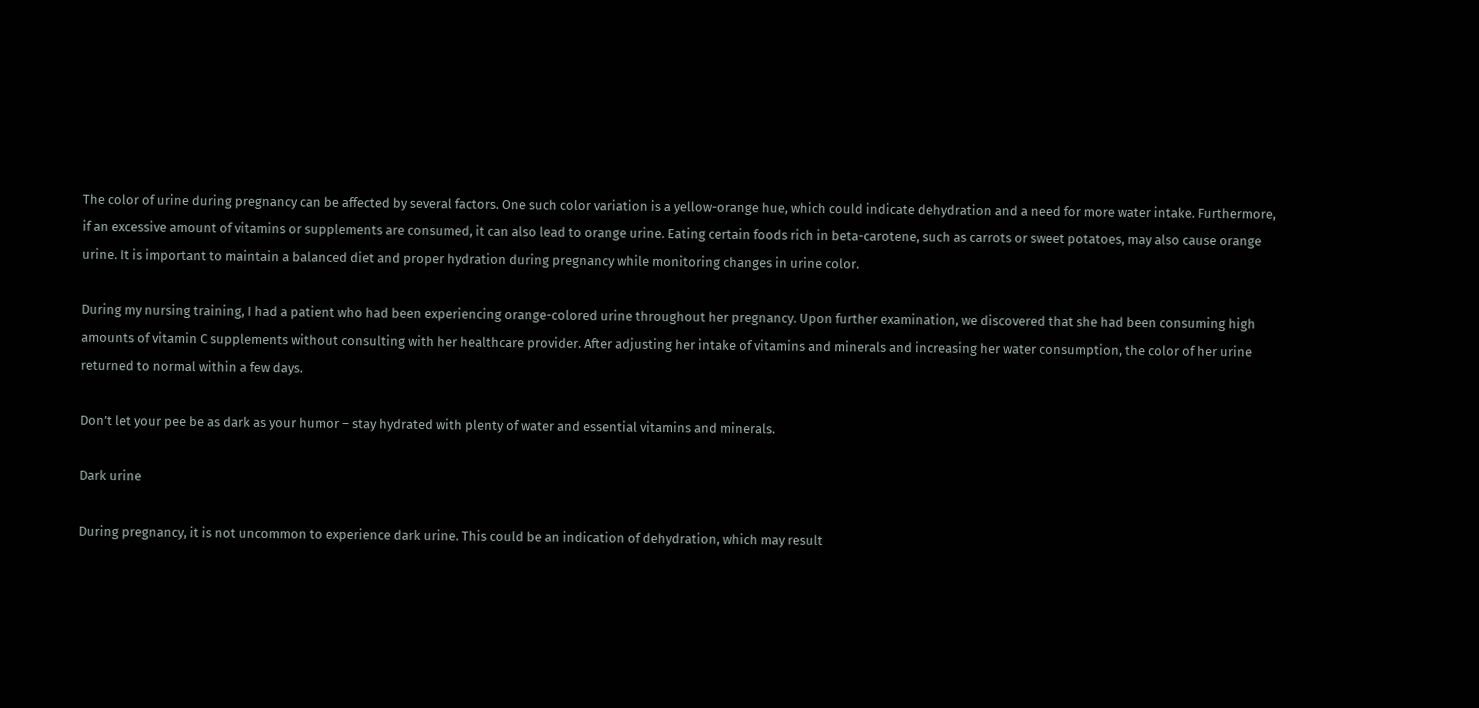The color of urine during pregnancy can be affected by several factors. One such color variation is a yellow-orange hue, which could indicate dehydration and a need for more water intake. Furthermore, if an excessive amount of vitamins or supplements are consumed, it can also lead to orange urine. Eating certain foods rich in beta-carotene, such as carrots or sweet potatoes, may also cause orange urine. It is important to maintain a balanced diet and proper hydration during pregnancy while monitoring changes in urine color.

During my nursing training, I had a patient who had been experiencing orange-colored urine throughout her pregnancy. Upon further examination, we discovered that she had been consuming high amounts of vitamin C supplements without consulting with her healthcare provider. After adjusting her intake of vitamins and minerals and increasing her water consumption, the color of her urine returned to normal within a few days.

Don’t let your pee be as dark as your humor – stay hydrated with plenty of water and essential vitamins and minerals.

Dark urine

During pregnancy, it is not uncommon to experience dark urine. This could be an indication of dehydration, which may result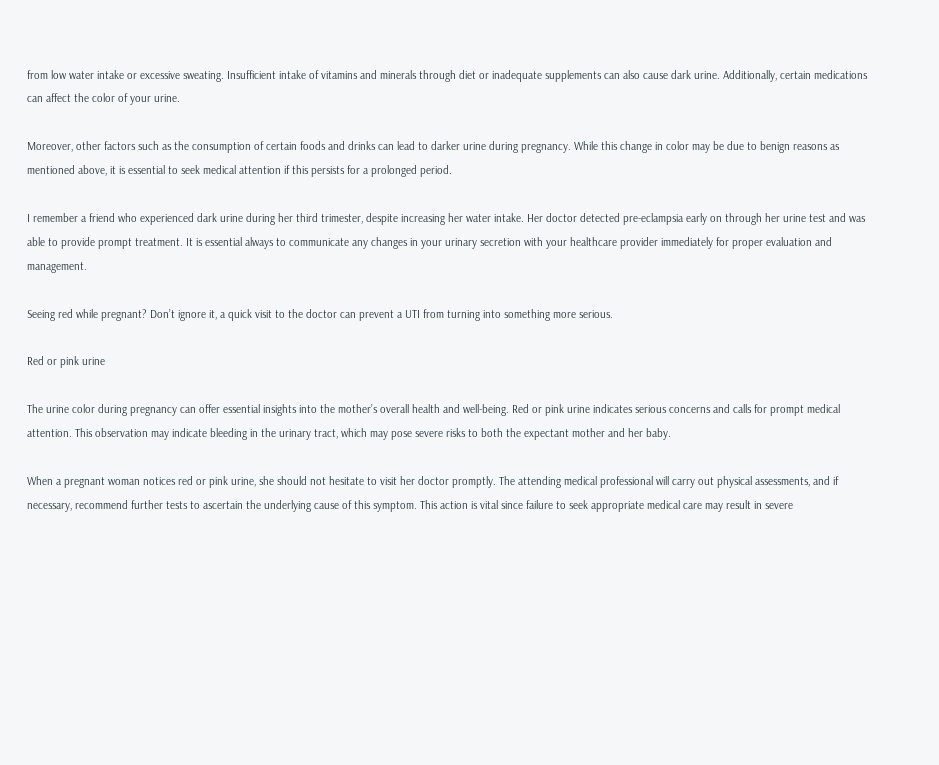from low water intake or excessive sweating. Insufficient intake of vitamins and minerals through diet or inadequate supplements can also cause dark urine. Additionally, certain medications can affect the color of your urine.

Moreover, other factors such as the consumption of certain foods and drinks can lead to darker urine during pregnancy. While this change in color may be due to benign reasons as mentioned above, it is essential to seek medical attention if this persists for a prolonged period.

I remember a friend who experienced dark urine during her third trimester, despite increasing her water intake. Her doctor detected pre-eclampsia early on through her urine test and was able to provide prompt treatment. It is essential always to communicate any changes in your urinary secretion with your healthcare provider immediately for proper evaluation and management.

Seeing red while pregnant? Don’t ignore it, a quick visit to the doctor can prevent a UTI from turning into something more serious.

Red or pink urine

The urine color during pregnancy can offer essential insights into the mother’s overall health and well-being. Red or pink urine indicates serious concerns and calls for prompt medical attention. This observation may indicate bleeding in the urinary tract, which may pose severe risks to both the expectant mother and her baby.

When a pregnant woman notices red or pink urine, she should not hesitate to visit her doctor promptly. The attending medical professional will carry out physical assessments, and if necessary, recommend further tests to ascertain the underlying cause of this symptom. This action is vital since failure to seek appropriate medical care may result in severe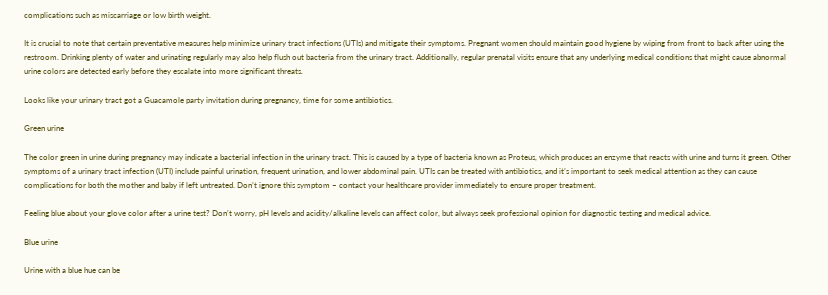complications such as miscarriage or low birth weight.

It is crucial to note that certain preventative measures help minimize urinary tract infections (UTIs) and mitigate their symptoms. Pregnant women should maintain good hygiene by wiping from front to back after using the restroom. Drinking plenty of water and urinating regularly may also help flush out bacteria from the urinary tract. Additionally, regular prenatal visits ensure that any underlying medical conditions that might cause abnormal urine colors are detected early before they escalate into more significant threats.

Looks like your urinary tract got a Guacamole party invitation during pregnancy, time for some antibiotics.

Green urine

The color green in urine during pregnancy may indicate a bacterial infection in the urinary tract. This is caused by a type of bacteria known as Proteus, which produces an enzyme that reacts with urine and turns it green. Other symptoms of a urinary tract infection (UTI) include painful urination, frequent urination, and lower abdominal pain. UTIs can be treated with antibiotics, and it’s important to seek medical attention as they can cause complications for both the mother and baby if left untreated. Don’t ignore this symptom – contact your healthcare provider immediately to ensure proper treatment.

Feeling blue about your glove color after a urine test? Don’t worry, pH levels and acidity/alkaline levels can affect color, but always seek professional opinion for diagnostic testing and medical advice.

Blue urine

Urine with a blue hue can be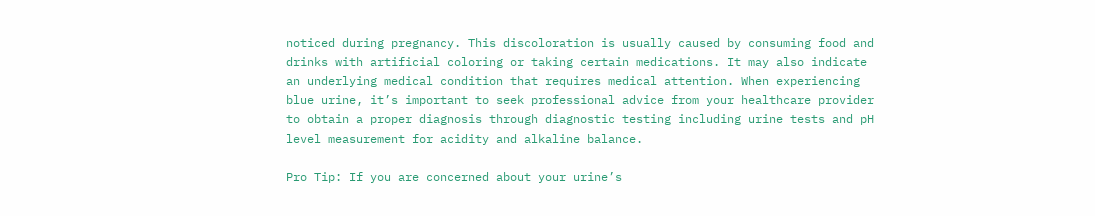noticed during pregnancy. This discoloration is usually caused by consuming food and drinks with artificial coloring or taking certain medications. It may also indicate an underlying medical condition that requires medical attention. When experiencing blue urine, it’s important to seek professional advice from your healthcare provider to obtain a proper diagnosis through diagnostic testing including urine tests and pH level measurement for acidity and alkaline balance.

Pro Tip: If you are concerned about your urine’s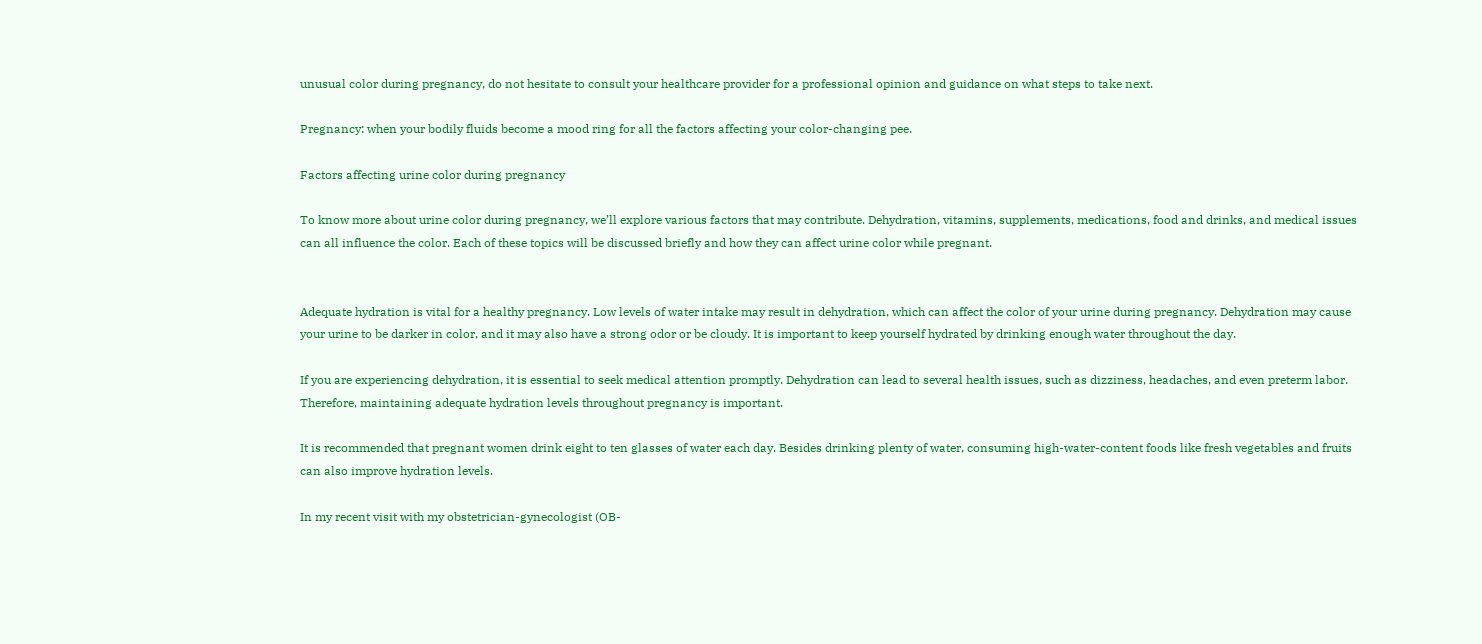unusual color during pregnancy, do not hesitate to consult your healthcare provider for a professional opinion and guidance on what steps to take next.

Pregnancy: when your bodily fluids become a mood ring for all the factors affecting your color-changing pee.

Factors affecting urine color during pregnancy

To know more about urine color during pregnancy, we’ll explore various factors that may contribute. Dehydration, vitamins, supplements, medications, food and drinks, and medical issues can all influence the color. Each of these topics will be discussed briefly and how they can affect urine color while pregnant.


Adequate hydration is vital for a healthy pregnancy. Low levels of water intake may result in dehydration, which can affect the color of your urine during pregnancy. Dehydration may cause your urine to be darker in color, and it may also have a strong odor or be cloudy. It is important to keep yourself hydrated by drinking enough water throughout the day.

If you are experiencing dehydration, it is essential to seek medical attention promptly. Dehydration can lead to several health issues, such as dizziness, headaches, and even preterm labor. Therefore, maintaining adequate hydration levels throughout pregnancy is important.

It is recommended that pregnant women drink eight to ten glasses of water each day. Besides drinking plenty of water, consuming high-water-content foods like fresh vegetables and fruits can also improve hydration levels.

In my recent visit with my obstetrician-gynecologist (OB-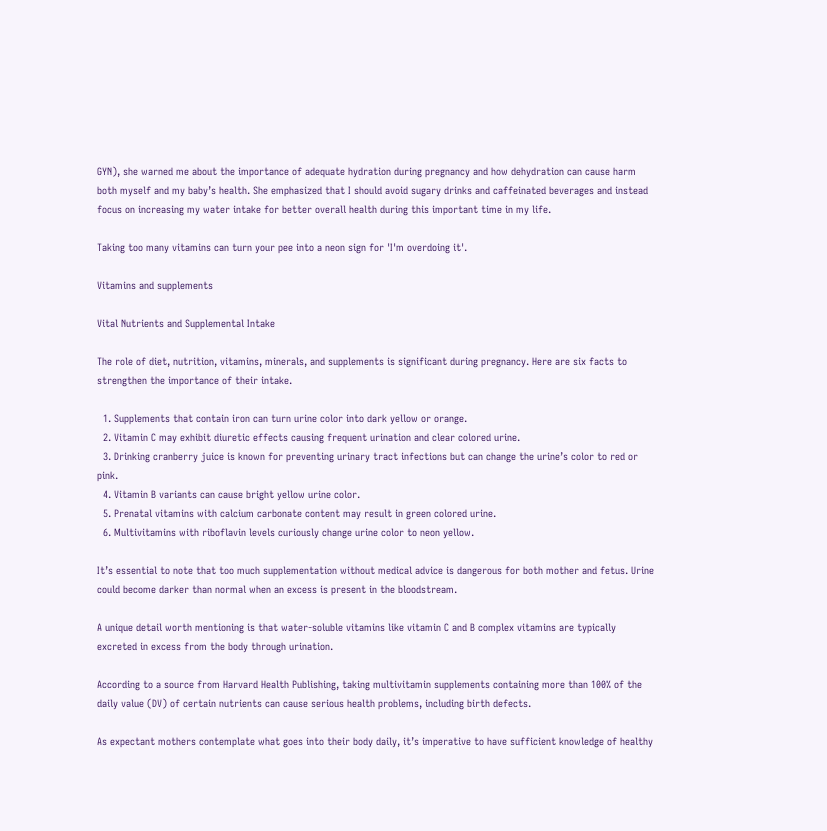GYN), she warned me about the importance of adequate hydration during pregnancy and how dehydration can cause harm both myself and my baby’s health. She emphasized that I should avoid sugary drinks and caffeinated beverages and instead focus on increasing my water intake for better overall health during this important time in my life.

Taking too many vitamins can turn your pee into a neon sign for 'I'm overdoing it'.

Vitamins and supplements

Vital Nutrients and Supplemental Intake

The role of diet, nutrition, vitamins, minerals, and supplements is significant during pregnancy. Here are six facts to strengthen the importance of their intake.

  1. Supplements that contain iron can turn urine color into dark yellow or orange.
  2. Vitamin C may exhibit diuretic effects causing frequent urination and clear colored urine.
  3. Drinking cranberry juice is known for preventing urinary tract infections but can change the urine’s color to red or pink.
  4. Vitamin B variants can cause bright yellow urine color.
  5. Prenatal vitamins with calcium carbonate content may result in green colored urine.
  6. Multivitamins with riboflavin levels curiously change urine color to neon yellow.

It’s essential to note that too much supplementation without medical advice is dangerous for both mother and fetus. Urine could become darker than normal when an excess is present in the bloodstream.

A unique detail worth mentioning is that water-soluble vitamins like vitamin C and B complex vitamins are typically excreted in excess from the body through urination.

According to a source from Harvard Health Publishing, taking multivitamin supplements containing more than 100% of the daily value (DV) of certain nutrients can cause serious health problems, including birth defects.

As expectant mothers contemplate what goes into their body daily, it’s imperative to have sufficient knowledge of healthy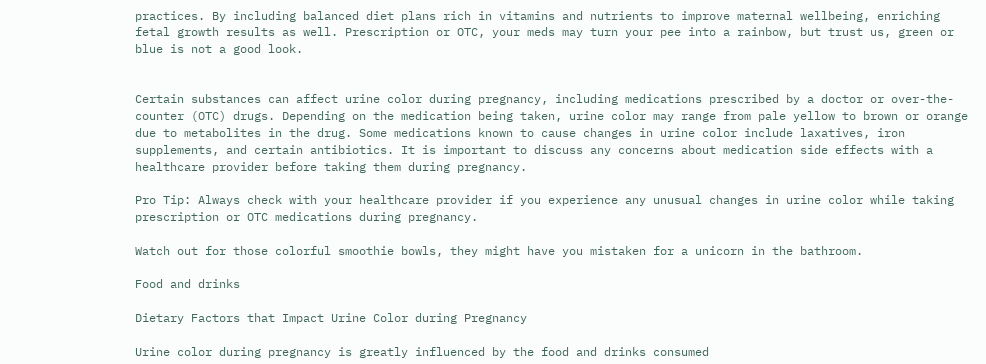practices. By including balanced diet plans rich in vitamins and nutrients to improve maternal wellbeing, enriching fetal growth results as well. Prescription or OTC, your meds may turn your pee into a rainbow, but trust us, green or blue is not a good look.


Certain substances can affect urine color during pregnancy, including medications prescribed by a doctor or over-the-counter (OTC) drugs. Depending on the medication being taken, urine color may range from pale yellow to brown or orange due to metabolites in the drug. Some medications known to cause changes in urine color include laxatives, iron supplements, and certain antibiotics. It is important to discuss any concerns about medication side effects with a healthcare provider before taking them during pregnancy.

Pro Tip: Always check with your healthcare provider if you experience any unusual changes in urine color while taking prescription or OTC medications during pregnancy.

Watch out for those colorful smoothie bowls, they might have you mistaken for a unicorn in the bathroom.

Food and drinks

Dietary Factors that Impact Urine Color during Pregnancy

Urine color during pregnancy is greatly influenced by the food and drinks consumed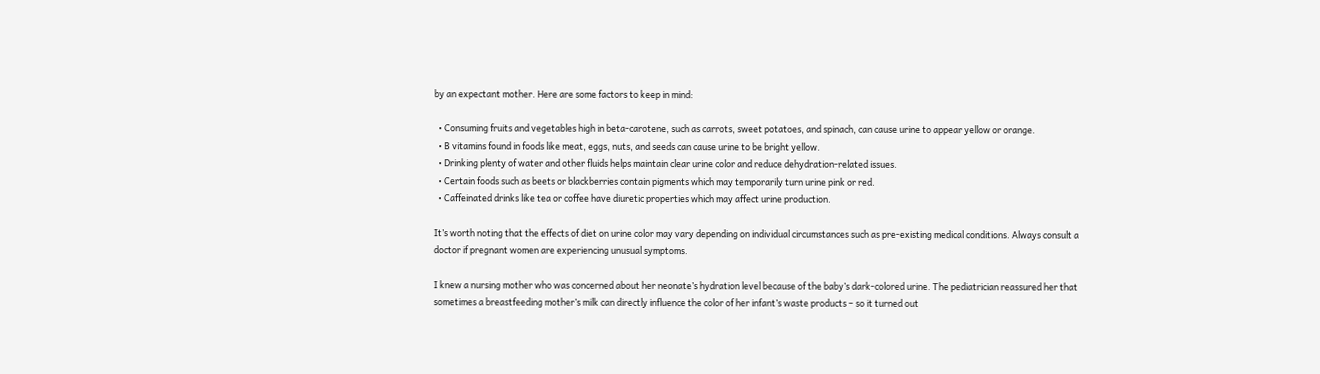by an expectant mother. Here are some factors to keep in mind:

  • Consuming fruits and vegetables high in beta-carotene, such as carrots, sweet potatoes, and spinach, can cause urine to appear yellow or orange.
  • B vitamins found in foods like meat, eggs, nuts, and seeds can cause urine to be bright yellow.
  • Drinking plenty of water and other fluids helps maintain clear urine color and reduce dehydration-related issues.
  • Certain foods such as beets or blackberries contain pigments which may temporarily turn urine pink or red.
  • Caffeinated drinks like tea or coffee have diuretic properties which may affect urine production.

It’s worth noting that the effects of diet on urine color may vary depending on individual circumstances such as pre-existing medical conditions. Always consult a doctor if pregnant women are experiencing unusual symptoms.

I knew a nursing mother who was concerned about her neonate’s hydration level because of the baby’s dark-colored urine. The pediatrician reassured her that sometimes a breastfeeding mother’s milk can directly influence the color of her infant’s waste products – so it turned out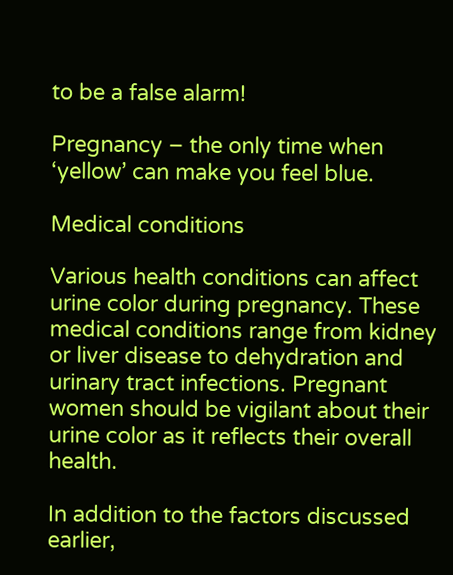to be a false alarm!

Pregnancy – the only time when ‘yellow’ can make you feel blue.

Medical conditions

Various health conditions can affect urine color during pregnancy. These medical conditions range from kidney or liver disease to dehydration and urinary tract infections. Pregnant women should be vigilant about their urine color as it reflects their overall health.

In addition to the factors discussed earlier,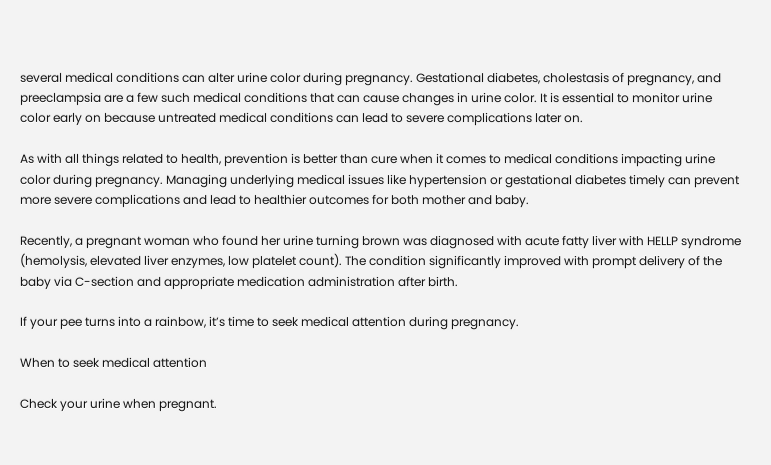several medical conditions can alter urine color during pregnancy. Gestational diabetes, cholestasis of pregnancy, and preeclampsia are a few such medical conditions that can cause changes in urine color. It is essential to monitor urine color early on because untreated medical conditions can lead to severe complications later on.

As with all things related to health, prevention is better than cure when it comes to medical conditions impacting urine color during pregnancy. Managing underlying medical issues like hypertension or gestational diabetes timely can prevent more severe complications and lead to healthier outcomes for both mother and baby.

Recently, a pregnant woman who found her urine turning brown was diagnosed with acute fatty liver with HELLP syndrome (hemolysis, elevated liver enzymes, low platelet count). The condition significantly improved with prompt delivery of the baby via C-section and appropriate medication administration after birth.

If your pee turns into a rainbow, it’s time to seek medical attention during pregnancy.

When to seek medical attention

Check your urine when pregnant.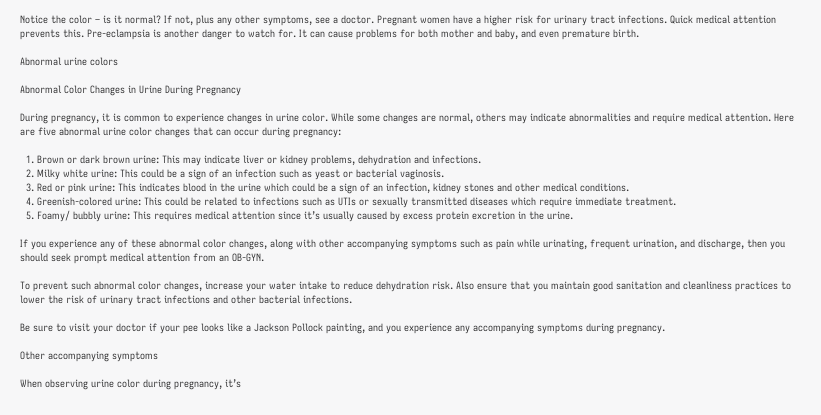Notice the color – is it normal? If not, plus any other symptoms, see a doctor. Pregnant women have a higher risk for urinary tract infections. Quick medical attention prevents this. Pre-eclampsia is another danger to watch for. It can cause problems for both mother and baby, and even premature birth.

Abnormal urine colors

Abnormal Color Changes in Urine During Pregnancy

During pregnancy, it is common to experience changes in urine color. While some changes are normal, others may indicate abnormalities and require medical attention. Here are five abnormal urine color changes that can occur during pregnancy:

  1. Brown or dark brown urine: This may indicate liver or kidney problems, dehydration and infections.
  2. Milky white urine: This could be a sign of an infection such as yeast or bacterial vaginosis.
  3. Red or pink urine: This indicates blood in the urine which could be a sign of an infection, kidney stones and other medical conditions.
  4. Greenish-colored urine: This could be related to infections such as UTIs or sexually transmitted diseases which require immediate treatment.
  5. Foamy/ bubbly urine: This requires medical attention since it’s usually caused by excess protein excretion in the urine.

If you experience any of these abnormal color changes, along with other accompanying symptoms such as pain while urinating, frequent urination, and discharge, then you should seek prompt medical attention from an OB-GYN.

To prevent such abnormal color changes, increase your water intake to reduce dehydration risk. Also ensure that you maintain good sanitation and cleanliness practices to lower the risk of urinary tract infections and other bacterial infections.

Be sure to visit your doctor if your pee looks like a Jackson Pollock painting, and you experience any accompanying symptoms during pregnancy.

Other accompanying symptoms

When observing urine color during pregnancy, it’s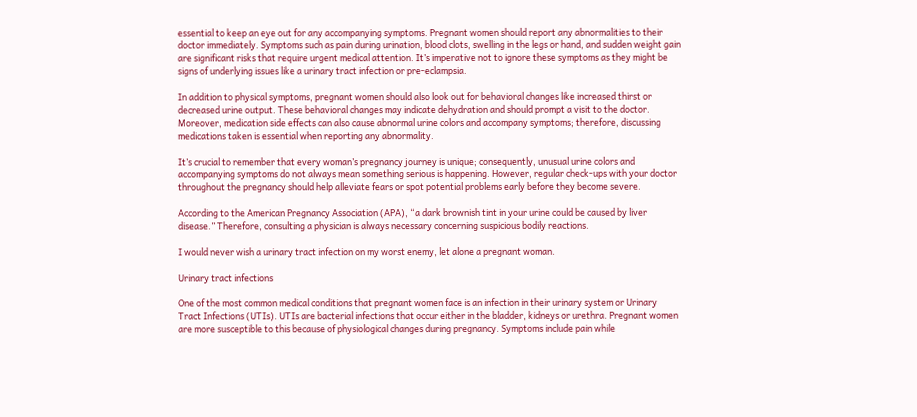essential to keep an eye out for any accompanying symptoms. Pregnant women should report any abnormalities to their doctor immediately. Symptoms such as pain during urination, blood clots, swelling in the legs or hand, and sudden weight gain are significant risks that require urgent medical attention. It’s imperative not to ignore these symptoms as they might be signs of underlying issues like a urinary tract infection or pre-eclampsia.

In addition to physical symptoms, pregnant women should also look out for behavioral changes like increased thirst or decreased urine output. These behavioral changes may indicate dehydration and should prompt a visit to the doctor. Moreover, medication side effects can also cause abnormal urine colors and accompany symptoms; therefore, discussing medications taken is essential when reporting any abnormality.

It’s crucial to remember that every woman’s pregnancy journey is unique; consequently, unusual urine colors and accompanying symptoms do not always mean something serious is happening. However, regular check-ups with your doctor throughout the pregnancy should help alleviate fears or spot potential problems early before they become severe.

According to the American Pregnancy Association (APA), “a dark brownish tint in your urine could be caused by liver disease.” Therefore, consulting a physician is always necessary concerning suspicious bodily reactions.

I would never wish a urinary tract infection on my worst enemy, let alone a pregnant woman.

Urinary tract infections

One of the most common medical conditions that pregnant women face is an infection in their urinary system or Urinary Tract Infections (UTIs). UTIs are bacterial infections that occur either in the bladder, kidneys or urethra. Pregnant women are more susceptible to this because of physiological changes during pregnancy. Symptoms include pain while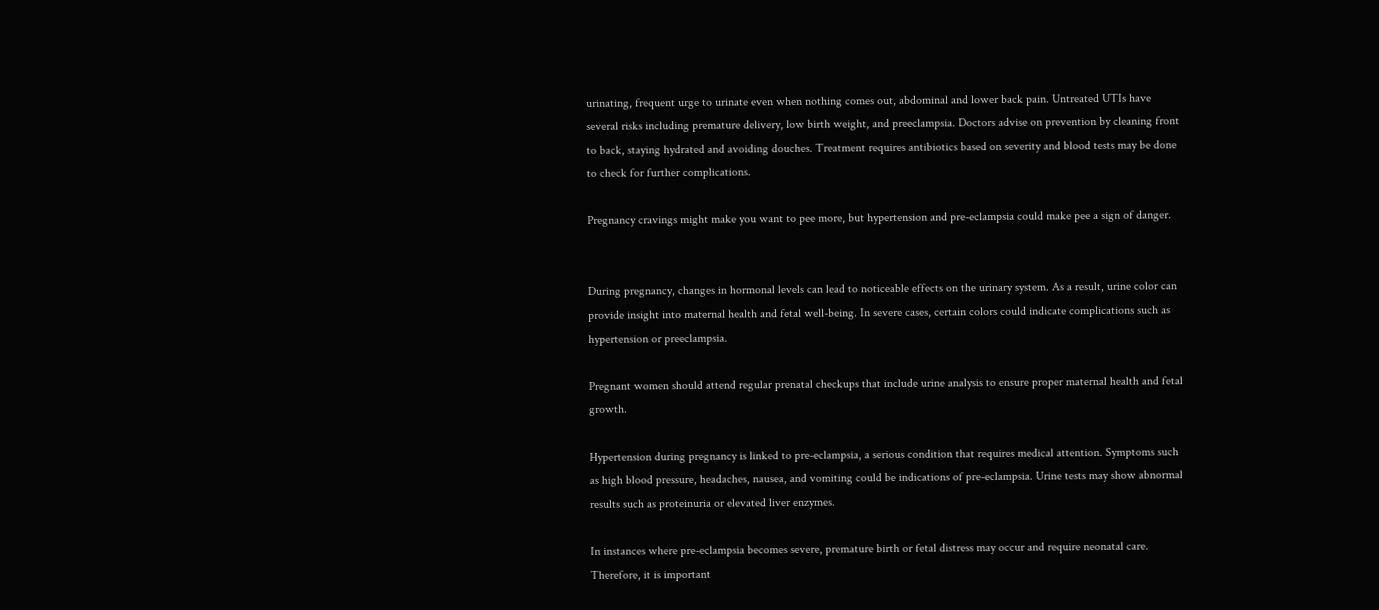urinating, frequent urge to urinate even when nothing comes out, abdominal and lower back pain. Untreated UTIs have several risks including premature delivery, low birth weight, and preeclampsia. Doctors advise on prevention by cleaning front to back, staying hydrated and avoiding douches. Treatment requires antibiotics based on severity and blood tests may be done to check for further complications.

Pregnancy cravings might make you want to pee more, but hypertension and pre-eclampsia could make pee a sign of danger.


During pregnancy, changes in hormonal levels can lead to noticeable effects on the urinary system. As a result, urine color can provide insight into maternal health and fetal well-being. In severe cases, certain colors could indicate complications such as hypertension or preeclampsia.

Pregnant women should attend regular prenatal checkups that include urine analysis to ensure proper maternal health and fetal growth.

Hypertension during pregnancy is linked to pre-eclampsia, a serious condition that requires medical attention. Symptoms such as high blood pressure, headaches, nausea, and vomiting could be indications of pre-eclampsia. Urine tests may show abnormal results such as proteinuria or elevated liver enzymes.

In instances where pre-eclampsia becomes severe, premature birth or fetal distress may occur and require neonatal care. Therefore, it is important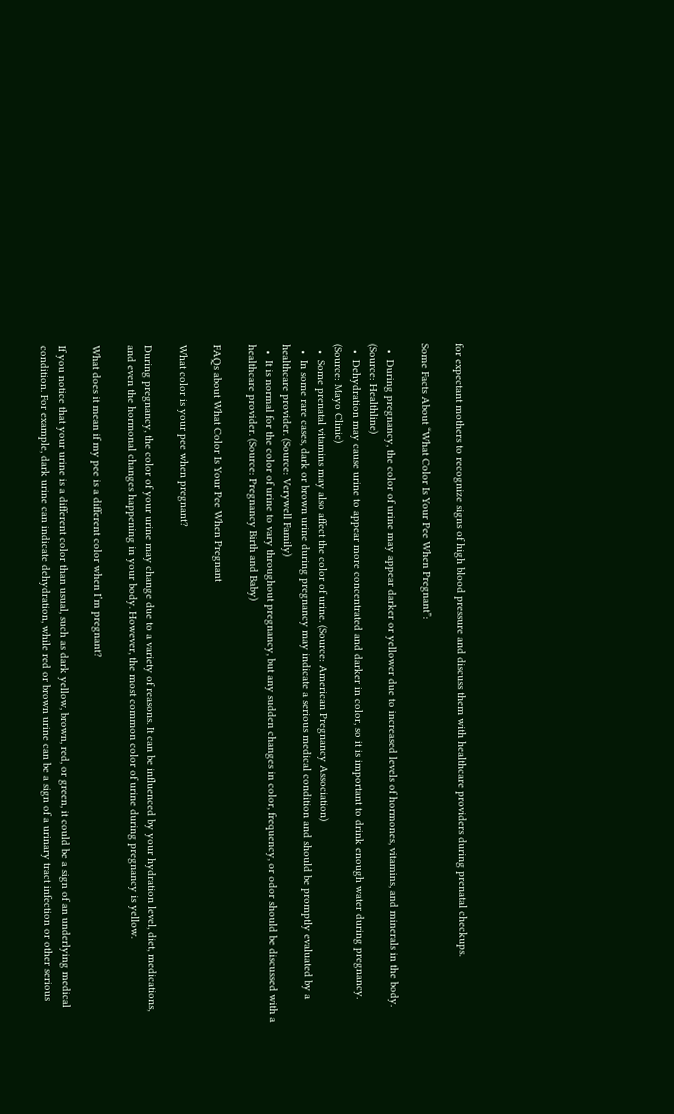for expectant mothers to recognize signs of high blood pressure and discuss them with healthcare providers during prenatal checkups.

Some Facts About “What Color Is Your Pee When Pregnant”:

  •  During pregnancy, the color of urine may appear darker or yellower due to increased levels of hormones, vitamins, and minerals in the body. (Source: Healthline)
  •  Dehydration may cause urine to appear more concentrated and darker in color, so it is important to drink enough water during pregnancy. (Source: Mayo Clinic)
  •  Some prenatal vitamins may also affect the color of urine. (Source: American Pregnancy Association)
  •  In some rare cases, dark or brown urine during pregnancy may indicate a serious medical condition and should be promptly evaluated by a healthcare provider. (Source: Verywell Family)
  •  It is normal for the color of urine to vary throughout pregnancy, but any sudden changes in color, frequency, or odor should be discussed with a healthcare provider. (Source: Pregnancy Birth and Baby)

FAQs about What Color Is Your Pee When Pregnant

What color is your pee when pregnant?

During pregnancy, the color of your urine may change due to a variety of reasons. It can be influenced by your hydration level, diet, medications, and even the hormonal changes happening in your body. However, the most common color of urine during pregnancy is yellow.

What does it mean if my pee is a different color when I’m pregnant?

If you notice that your urine is a different color than usual, such as dark yellow, brown, red, or green, it could be a sign of an underlying medical condition. For example, dark urine can indicate dehydration, while red or brown urine can be a sign of a urinary tract infection or other serious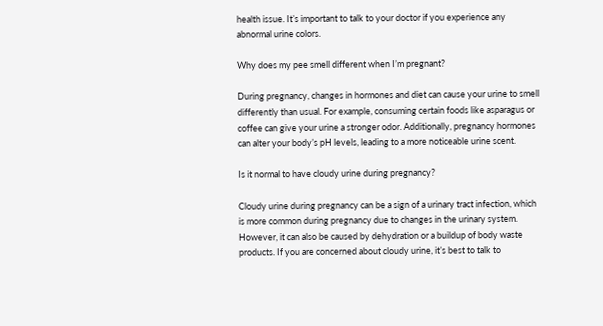health issue. It’s important to talk to your doctor if you experience any abnormal urine colors.

Why does my pee smell different when I’m pregnant?

During pregnancy, changes in hormones and diet can cause your urine to smell differently than usual. For example, consuming certain foods like asparagus or coffee can give your urine a stronger odor. Additionally, pregnancy hormones can alter your body’s pH levels, leading to a more noticeable urine scent.

Is it normal to have cloudy urine during pregnancy?

Cloudy urine during pregnancy can be a sign of a urinary tract infection, which is more common during pregnancy due to changes in the urinary system. However, it can also be caused by dehydration or a buildup of body waste products. If you are concerned about cloudy urine, it’s best to talk to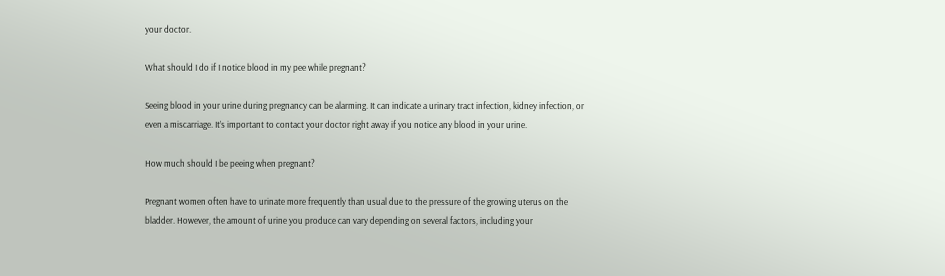your doctor.

What should I do if I notice blood in my pee while pregnant?

Seeing blood in your urine during pregnancy can be alarming. It can indicate a urinary tract infection, kidney infection, or even a miscarriage. It’s important to contact your doctor right away if you notice any blood in your urine.

How much should I be peeing when pregnant?

Pregnant women often have to urinate more frequently than usual due to the pressure of the growing uterus on the bladder. However, the amount of urine you produce can vary depending on several factors, including your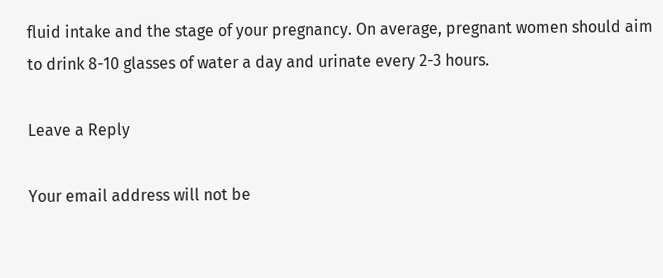fluid intake and the stage of your pregnancy. On average, pregnant women should aim to drink 8-10 glasses of water a day and urinate every 2-3 hours.

Leave a Reply

Your email address will not be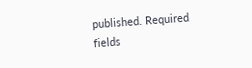published. Required fields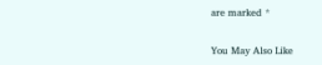are marked *

You May Also Like